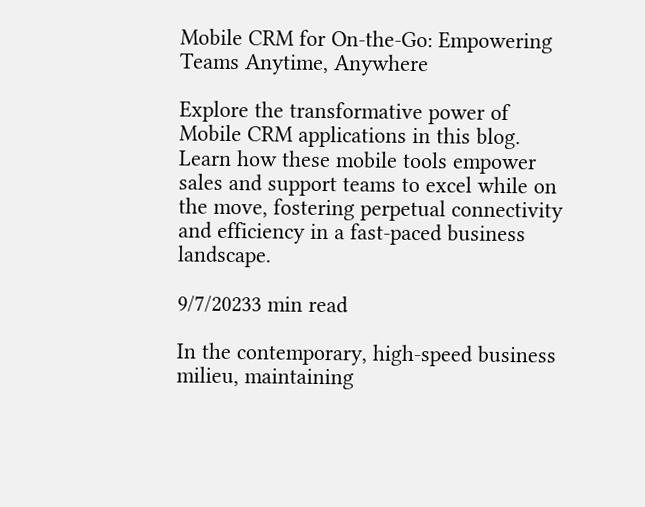Mobile CRM for On-the-Go: Empowering Teams Anytime, Anywhere

Explore the transformative power of Mobile CRM applications in this blog. Learn how these mobile tools empower sales and support teams to excel while on the move, fostering perpetual connectivity and efficiency in a fast-paced business landscape.

9/7/20233 min read

In the contemporary, high-speed business milieu, maintaining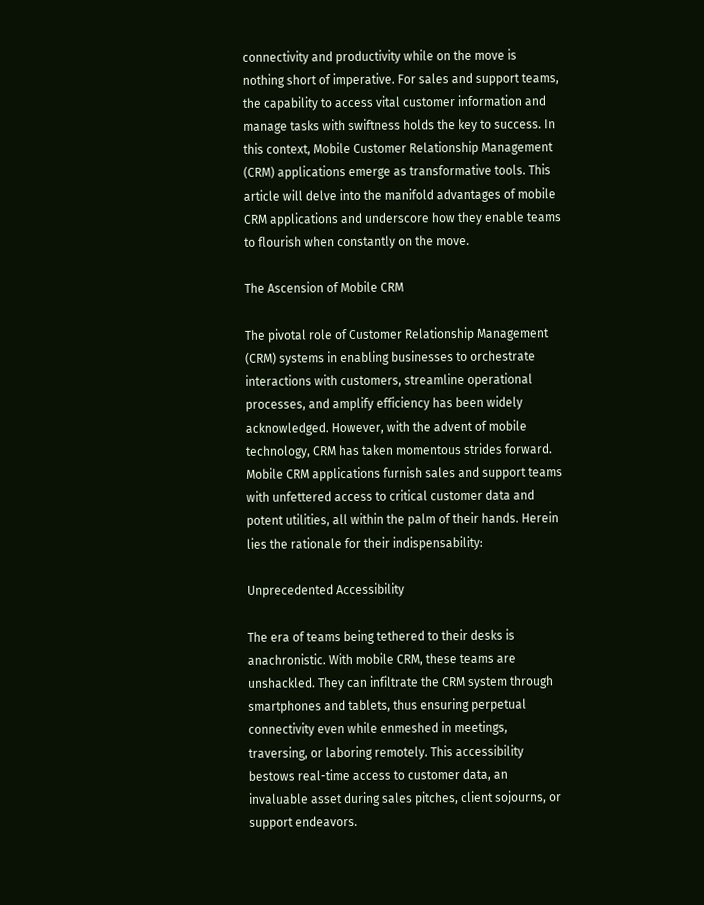connectivity and productivity while on the move is nothing short of imperative. For sales and support teams, the capability to access vital customer information and manage tasks with swiftness holds the key to success. In this context, Mobile Customer Relationship Management (CRM) applications emerge as transformative tools. This article will delve into the manifold advantages of mobile CRM applications and underscore how they enable teams to flourish when constantly on the move.

The Ascension of Mobile CRM

The pivotal role of Customer Relationship Management (CRM) systems in enabling businesses to orchestrate interactions with customers, streamline operational processes, and amplify efficiency has been widely acknowledged. However, with the advent of mobile technology, CRM has taken momentous strides forward. Mobile CRM applications furnish sales and support teams with unfettered access to critical customer data and potent utilities, all within the palm of their hands. Herein lies the rationale for their indispensability:

Unprecedented Accessibility

The era of teams being tethered to their desks is anachronistic. With mobile CRM, these teams are unshackled. They can infiltrate the CRM system through smartphones and tablets, thus ensuring perpetual connectivity even while enmeshed in meetings, traversing, or laboring remotely. This accessibility bestows real-time access to customer data, an invaluable asset during sales pitches, client sojourns, or support endeavors.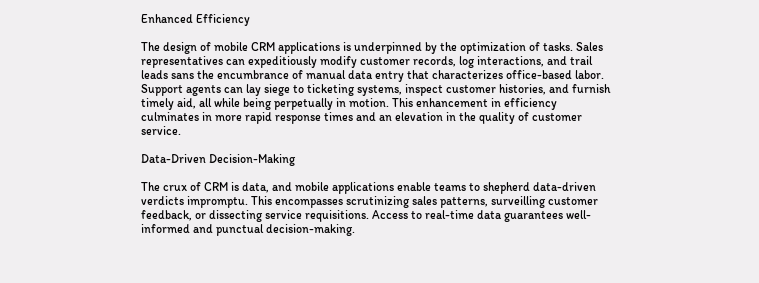Enhanced Efficiency

The design of mobile CRM applications is underpinned by the optimization of tasks. Sales representatives can expeditiously modify customer records, log interactions, and trail leads sans the encumbrance of manual data entry that characterizes office-based labor. Support agents can lay siege to ticketing systems, inspect customer histories, and furnish timely aid, all while being perpetually in motion. This enhancement in efficiency culminates in more rapid response times and an elevation in the quality of customer service.

Data-Driven Decision-Making

The crux of CRM is data, and mobile applications enable teams to shepherd data-driven verdicts impromptu. This encompasses scrutinizing sales patterns, surveilling customer feedback, or dissecting service requisitions. Access to real-time data guarantees well-informed and punctual decision-making.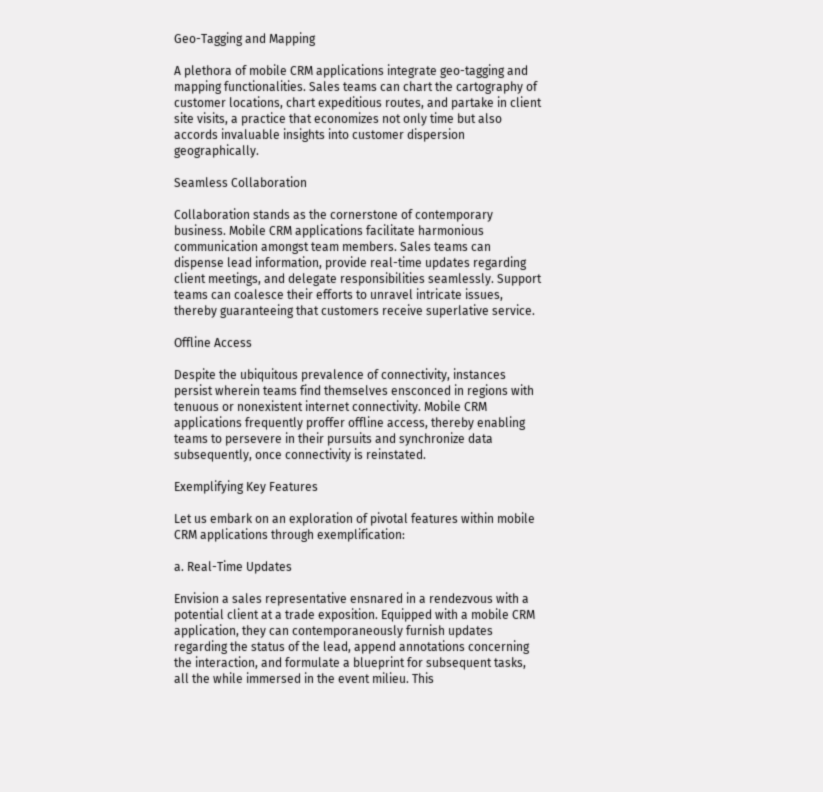Geo-Tagging and Mapping

A plethora of mobile CRM applications integrate geo-tagging and mapping functionalities. Sales teams can chart the cartography of customer locations, chart expeditious routes, and partake in client site visits, a practice that economizes not only time but also accords invaluable insights into customer dispersion geographically.

Seamless Collaboration

Collaboration stands as the cornerstone of contemporary business. Mobile CRM applications facilitate harmonious communication amongst team members. Sales teams can dispense lead information, provide real-time updates regarding client meetings, and delegate responsibilities seamlessly. Support teams can coalesce their efforts to unravel intricate issues, thereby guaranteeing that customers receive superlative service.

Offline Access

Despite the ubiquitous prevalence of connectivity, instances persist wherein teams find themselves ensconced in regions with tenuous or nonexistent internet connectivity. Mobile CRM applications frequently proffer offline access, thereby enabling teams to persevere in their pursuits and synchronize data subsequently, once connectivity is reinstated.

Exemplifying Key Features

Let us embark on an exploration of pivotal features within mobile CRM applications through exemplification:

a. Real-Time Updates

Envision a sales representative ensnared in a rendezvous with a potential client at a trade exposition. Equipped with a mobile CRM application, they can contemporaneously furnish updates regarding the status of the lead, append annotations concerning the interaction, and formulate a blueprint for subsequent tasks, all the while immersed in the event milieu. This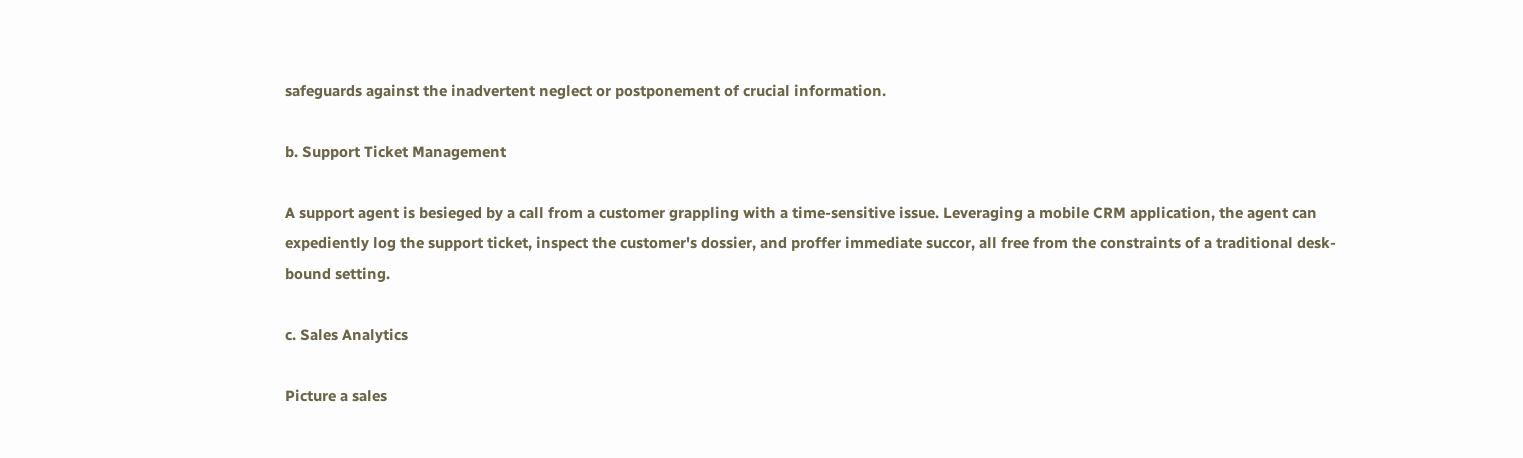safeguards against the inadvertent neglect or postponement of crucial information.

b. Support Ticket Management

A support agent is besieged by a call from a customer grappling with a time-sensitive issue. Leveraging a mobile CRM application, the agent can expediently log the support ticket, inspect the customer's dossier, and proffer immediate succor, all free from the constraints of a traditional desk-bound setting.

c. Sales Analytics

Picture a sales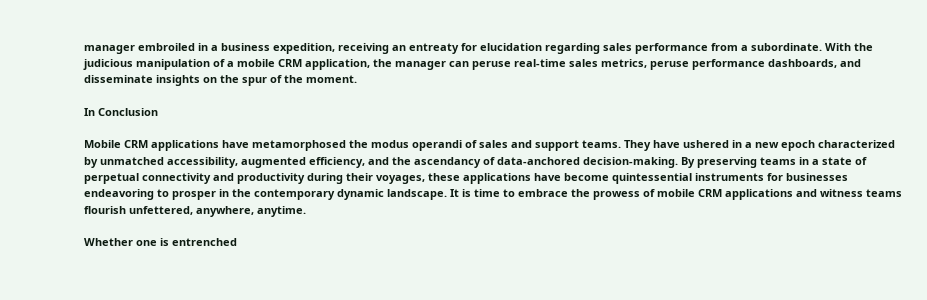manager embroiled in a business expedition, receiving an entreaty for elucidation regarding sales performance from a subordinate. With the judicious manipulation of a mobile CRM application, the manager can peruse real-time sales metrics, peruse performance dashboards, and disseminate insights on the spur of the moment.

In Conclusion

Mobile CRM applications have metamorphosed the modus operandi of sales and support teams. They have ushered in a new epoch characterized by unmatched accessibility, augmented efficiency, and the ascendancy of data-anchored decision-making. By preserving teams in a state of perpetual connectivity and productivity during their voyages, these applications have become quintessential instruments for businesses endeavoring to prosper in the contemporary dynamic landscape. It is time to embrace the prowess of mobile CRM applications and witness teams flourish unfettered, anywhere, anytime.

Whether one is entrenched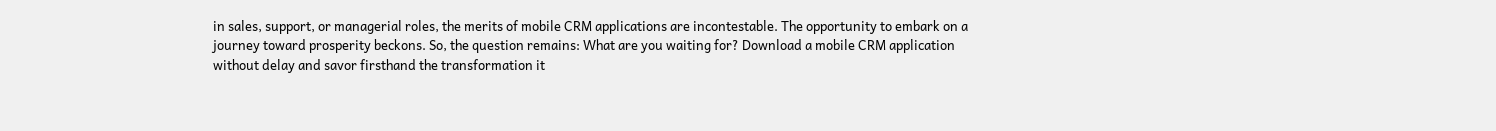in sales, support, or managerial roles, the merits of mobile CRM applications are incontestable. The opportunity to embark on a journey toward prosperity beckons. So, the question remains: What are you waiting for? Download a mobile CRM application without delay and savor firsthand the transformation it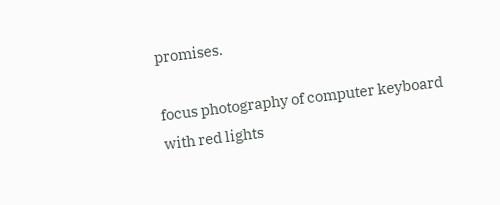promises.

focus photography of computer keyboard with red lights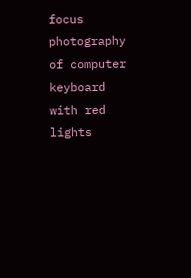focus photography of computer keyboard with red lights